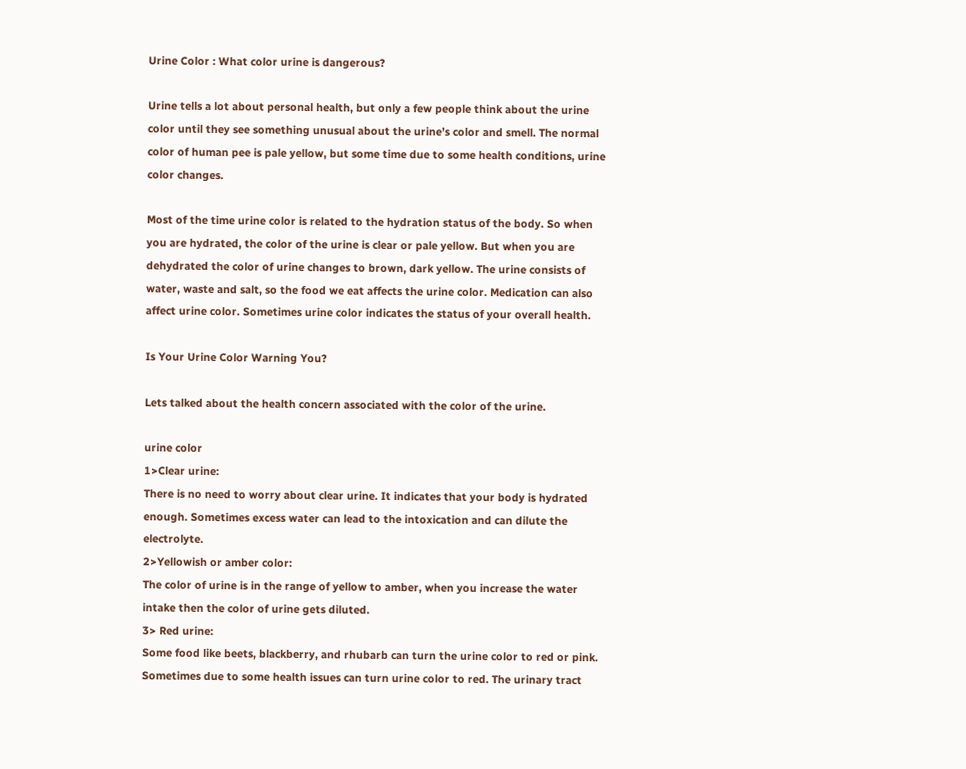Urine Color : What color urine is dangerous?

Urine tells a lot about personal health, but only a few people think about the urine color until they see something unusual about the urine’s color and smell. The normal color of human pee is pale yellow, but some time due to some health conditions, urine color changes.

Most of the time urine color is related to the hydration status of the body. So when you are hydrated, the color of the urine is clear or pale yellow. But when you are dehydrated the color of urine changes to brown, dark yellow. The urine consists of water, waste and salt, so the food we eat affects the urine color. Medication can also affect urine color. Sometimes urine color indicates the status of your overall health.

Is Your Urine Color Warning You?

Lets talked about the health concern associated with the color of the urine.

urine color
1>Clear urine:
There is no need to worry about clear urine. It indicates that your body is hydrated enough. Sometimes excess water can lead to the intoxication and can dilute the electrolyte.
2>Yellowish or amber color:
The color of urine is in the range of yellow to amber, when you increase the water intake then the color of urine gets diluted.
3> Red urine:
Some food like beets, blackberry, and rhubarb can turn the urine color to red or pink. Sometimes due to some health issues can turn urine color to red. The urinary tract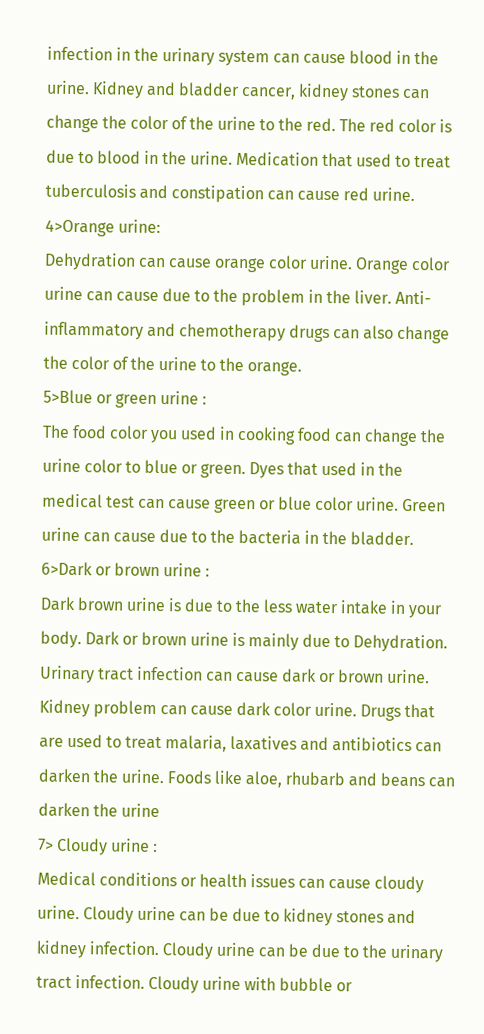infection in the urinary system can cause blood in the urine. Kidney and bladder cancer, kidney stones can change the color of the urine to the red. The red color is due to blood in the urine. Medication that used to treat tuberculosis and constipation can cause red urine.
4>Orange urine:
Dehydration can cause orange color urine. Orange color urine can cause due to the problem in the liver. Anti-inflammatory and chemotherapy drugs can also change the color of the urine to the orange.
5>Blue or green urine :
The food color you used in cooking food can change the urine color to blue or green. Dyes that used in the medical test can cause green or blue color urine. Green urine can cause due to the bacteria in the bladder.
6>Dark or brown urine :
Dark brown urine is due to the less water intake in your body. Dark or brown urine is mainly due to Dehydration. Urinary tract infection can cause dark or brown urine. Kidney problem can cause dark color urine. Drugs that are used to treat malaria, laxatives and antibiotics can darken the urine. Foods like aloe, rhubarb and beans can darken the urine
7> Cloudy urine :
Medical conditions or health issues can cause cloudy urine. Cloudy urine can be due to kidney stones and kidney infection. Cloudy urine can be due to the urinary tract infection. Cloudy urine with bubble or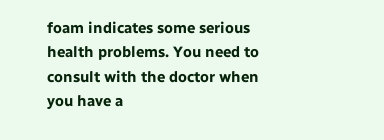foam indicates some serious health problems. You need to consult with the doctor when you have a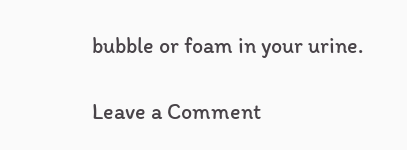bubble or foam in your urine.

Leave a Comment